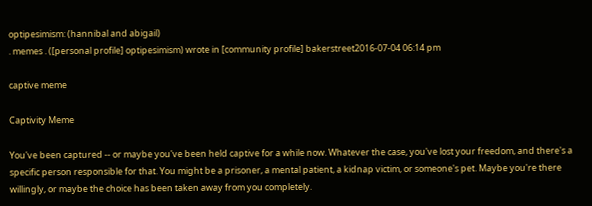optipesimism: (hannibal and abigail)
. memes . ([personal profile] optipesimism) wrote in [community profile] bakerstreet2016-07-04 06:14 pm

captive meme

Captivity Meme

You've been captured -- or maybe you've been held captive for a while now. Whatever the case, you've lost your freedom, and there's a specific person responsible for that. You might be a prisoner, a mental patient, a kidnap victim, or someone's pet. Maybe you're there willingly, or maybe the choice has been taken away from you completely.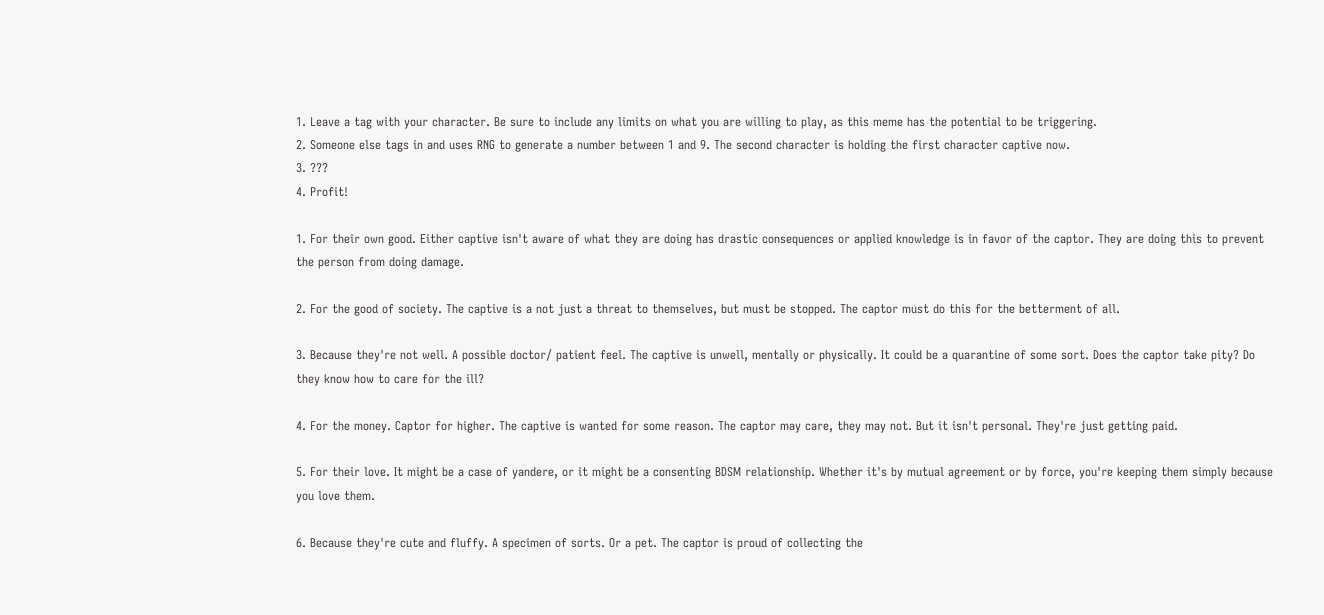1. Leave a tag with your character. Be sure to include any limits on what you are willing to play, as this meme has the potential to be triggering.
2. Someone else tags in and uses RNG to generate a number between 1 and 9. The second character is holding the first character captive now.
3. ???
4. Profit!

1. For their own good. Either captive isn't aware of what they are doing has drastic consequences or applied knowledge is in favor of the captor. They are doing this to prevent the person from doing damage.

2. For the good of society. The captive is a not just a threat to themselves, but must be stopped. The captor must do this for the betterment of all.

3. Because they're not well. A possible doctor/ patient feel. The captive is unwell, mentally or physically. It could be a quarantine of some sort. Does the captor take pity? Do they know how to care for the ill?

4. For the money. Captor for higher. The captive is wanted for some reason. The captor may care, they may not. But it isn't personal. They're just getting paid.

5. For their love. It might be a case of yandere, or it might be a consenting BDSM relationship. Whether it's by mutual agreement or by force, you're keeping them simply because you love them.

6. Because they're cute and fluffy. A specimen of sorts. Or a pet. The captor is proud of collecting the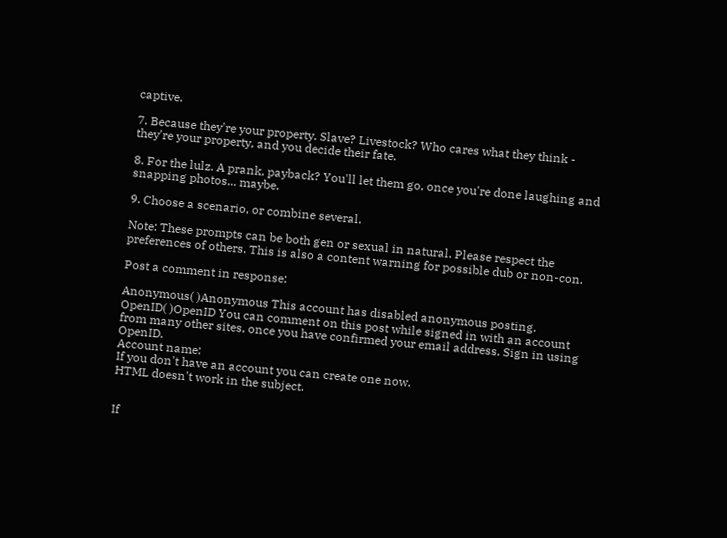captive.

7. Because they're your property. Slave? Livestock? Who cares what they think - they're your property, and you decide their fate.

8. For the lulz. A prank, payback? You'll let them go, once you're done laughing and snapping photos... maybe.

9. Choose a scenario, or combine several.

Note: These prompts can be both gen or sexual in natural. Please respect the preferences of others. This is also a content warning for possible dub or non-con.

Post a comment in response:

Anonymous( )Anonymous This account has disabled anonymous posting.
OpenID( )OpenID You can comment on this post while signed in with an account from many other sites, once you have confirmed your email address. Sign in using OpenID.
Account name:
If you don't have an account you can create one now.
HTML doesn't work in the subject.


If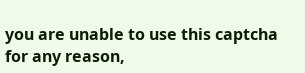you are unable to use this captcha for any reason,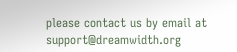please contact us by email at support@dreamwidth.org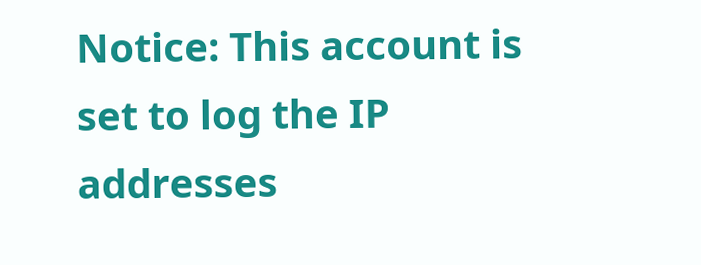Notice: This account is set to log the IP addresses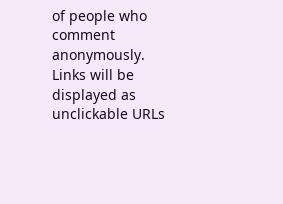of people who comment anonymously.
Links will be displayed as unclickable URLs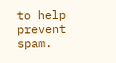to help prevent spam.